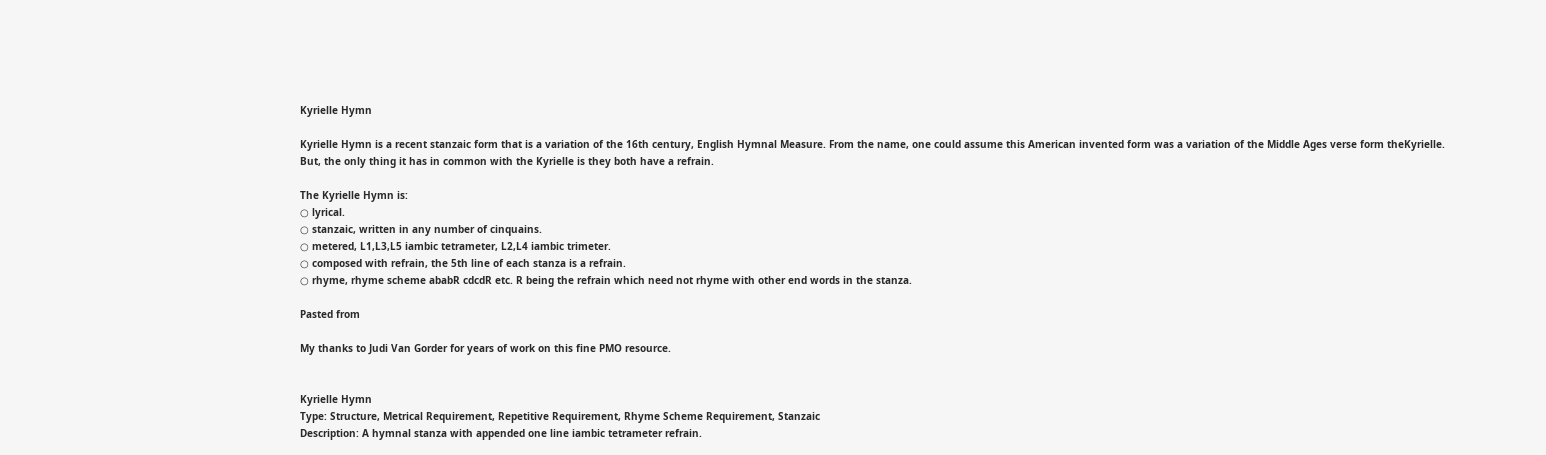Kyrielle Hymn

Kyrielle Hymn is a recent stanzaic form that is a variation of the 16th century, English Hymnal Measure. From the name, one could assume this American invented form was a variation of the Middle Ages verse form theKyrielle. But, the only thing it has in common with the Kyrielle is they both have a refrain.

The Kyrielle Hymn is:
○ lyrical.
○ stanzaic, written in any number of cinquains.
○ metered, L1,L3,L5 iambic tetrameter, L2,L4 iambic trimeter.
○ composed with refrain, the 5th line of each stanza is a refrain.
○ rhyme, rhyme scheme ababR cdcdR etc. R being the refrain which need not rhyme with other end words in the stanza.

Pasted from

My thanks to Judi Van Gorder for years of work on this fine PMO resource.


Kyrielle Hymn
Type: Structure, Metrical Requirement, Repetitive Requirement, Rhyme Scheme Requirement, Stanzaic
Description: A hymnal stanza with appended one line iambic tetrameter refrain.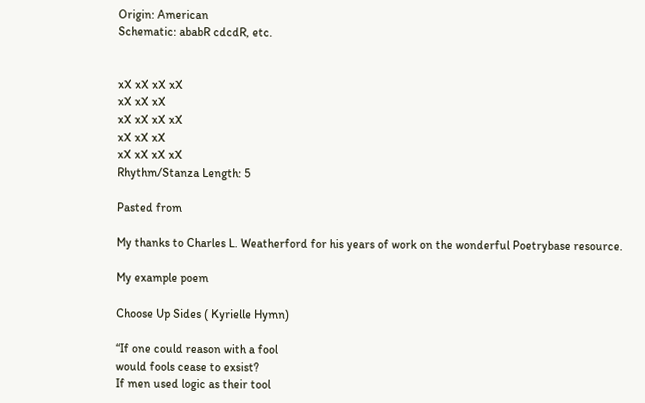Origin: American
Schematic: ababR cdcdR, etc.


xX xX xX xX
xX xX xX
xX xX xX xX
xX xX xX
xX xX xX xX
Rhythm/Stanza Length: 5

Pasted from

My thanks to Charles L. Weatherford for his years of work on the wonderful Poetrybase resource.

My example poem

Choose Up Sides ( Kyrielle Hymn)

“If one could reason with a fool
would fools cease to exsist?
If men used logic as their tool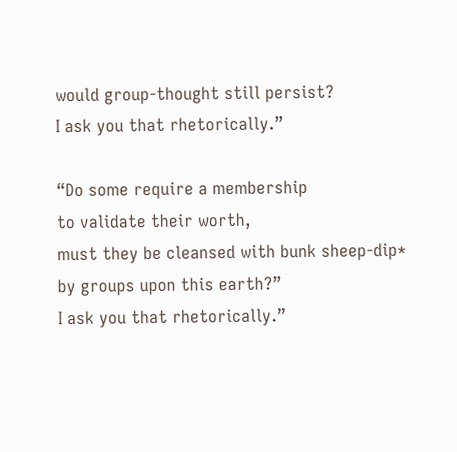would group-thought still persist?
I ask you that rhetorically.”

“Do some require a membership
to validate their worth,
must they be cleansed with bunk sheep-dip*
by groups upon this earth?”
I ask you that rhetorically.”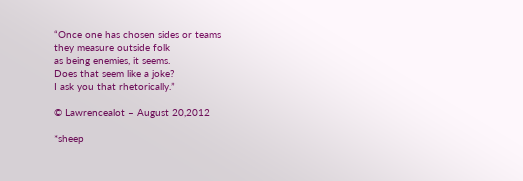“Once one has chosen sides or teams
they measure outside folk
as being enemies, it seems.
Does that seem like a joke?
I ask you that rhetorically.”

© Lawrencealot – August 20,2012

*sheep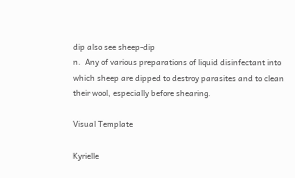dip also see sheep-dip
n.  Any of various preparations of liquid disinfectant into which sheep are dipped to destroy parasites and to clean their wool, especially before shearing.

Visual Template

Kyrielle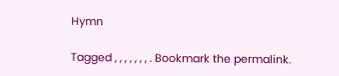Hymn

Tagged , , , , , , , . Bookmark the permalink.